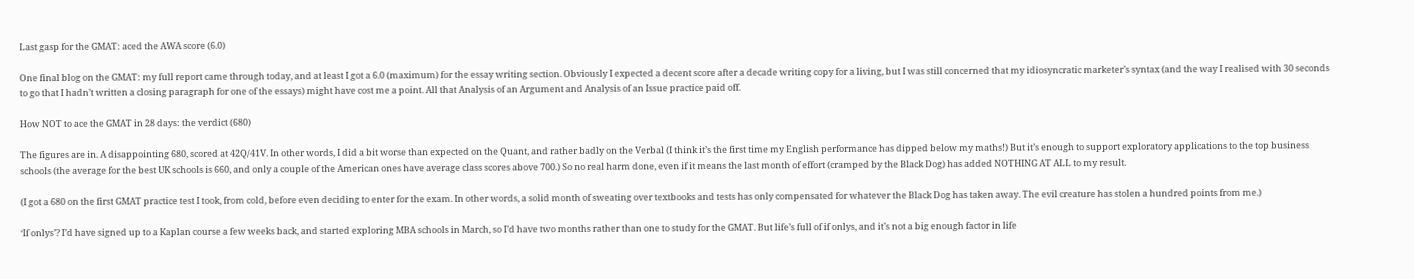Last gasp for the GMAT: aced the AWA score (6.0)

One final blog on the GMAT: my full report came through today, and at least I got a 6.0 (maximum) for the essay writing section. Obviously I expected a decent score after a decade writing copy for a living, but I was still concerned that my idiosyncratic marketer’s syntax (and the way I realised with 30 seconds to go that I hadn’t written a closing paragraph for one of the essays) might have cost me a point. All that Analysis of an Argument and Analysis of an Issue practice paid off.

How NOT to ace the GMAT in 28 days: the verdict (680)

The figures are in. A disappointing 680, scored at 42Q/41V. In other words, I did a bit worse than expected on the Quant, and rather badly on the Verbal (I think it’s the first time my English performance has dipped below my maths!) But it’s enough to support exploratory applications to the top business schools (the average for the best UK schools is 660, and only a couple of the American ones have average class scores above 700.) So no real harm done, even if it means the last month of effort (cramped by the Black Dog) has added NOTHING AT ALL to my result.

(I got a 680 on the first GMAT practice test I took, from cold, before even deciding to enter for the exam. In other words, a solid month of sweating over textbooks and tests has only compensated for whatever the Black Dog has taken away. The evil creature has stolen a hundred points from me.)

‘If onlys’? I’d have signed up to a Kaplan course a few weeks back, and started exploring MBA schools in March, so I’d have two months rather than one to study for the GMAT. But life’s full of if onlys, and it’s not a big enough factor in life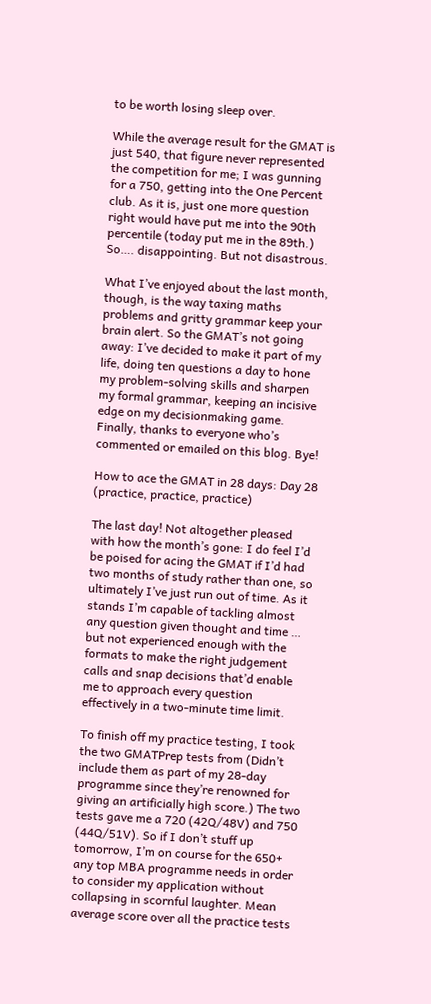to be worth losing sleep over.

While the average result for the GMAT is just 540, that figure never represented the competition for me; I was gunning for a 750, getting into the One Percent club. As it is, just one more question right would have put me into the 90th percentile (today put me in the 89th.) So…. disappointing. But not disastrous.

What I’ve enjoyed about the last month, though, is the way taxing maths problems and gritty grammar keep your brain alert. So the GMAT’s not going away: I’ve decided to make it part of my life, doing ten questions a day to hone my problem-solving skills and sharpen my formal grammar, keeping an incisive edge on my decisionmaking game. Finally, thanks to everyone who’s commented or emailed on this blog. Bye!

How to ace the GMAT in 28 days: Day 28 (practice, practice, practice)

The last day! Not altogether pleased with how the month’s gone: I do feel I’d be poised for acing the GMAT if I’d had two months of study rather than one, so ultimately I’ve just run out of time. As it stands I’m capable of tackling almost any question given thought and time … but not experienced enough with the formats to make the right judgement calls and snap decisions that’d enable me to approach every question effectively in a two-minute time limit.

To finish off my practice testing, I took the two GMATPrep tests from (Didn’t include them as part of my 28-day programme since they’re renowned for giving an artificially high score.) The two tests gave me a 720 (42Q/48V) and 750 (44Q/51V). So if I don’t stuff up tomorrow, I’m on course for the 650+ any top MBA programme needs in order to consider my application without collapsing in scornful laughter. Mean average score over all the practice tests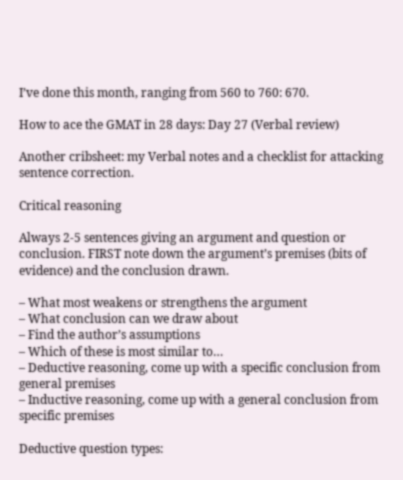I’ve done this month, ranging from 560 to 760: 670.

How to ace the GMAT in 28 days: Day 27 (Verbal review)

Another cribsheet: my Verbal notes and a checklist for attacking sentence correction.

Critical reasoning

Always 2-5 sentences giving an argument and question or conclusion. FIRST note down the argument’s premises (bits of evidence) and the conclusion drawn.

– What most weakens or strengthens the argument
– What conclusion can we draw about
– Find the author’s assumptions
– Which of these is most similar to…
– Deductive reasoning, come up with a specific conclusion from general premises
– Inductive reasoning, come up with a general conclusion from specific premises

Deductive question types: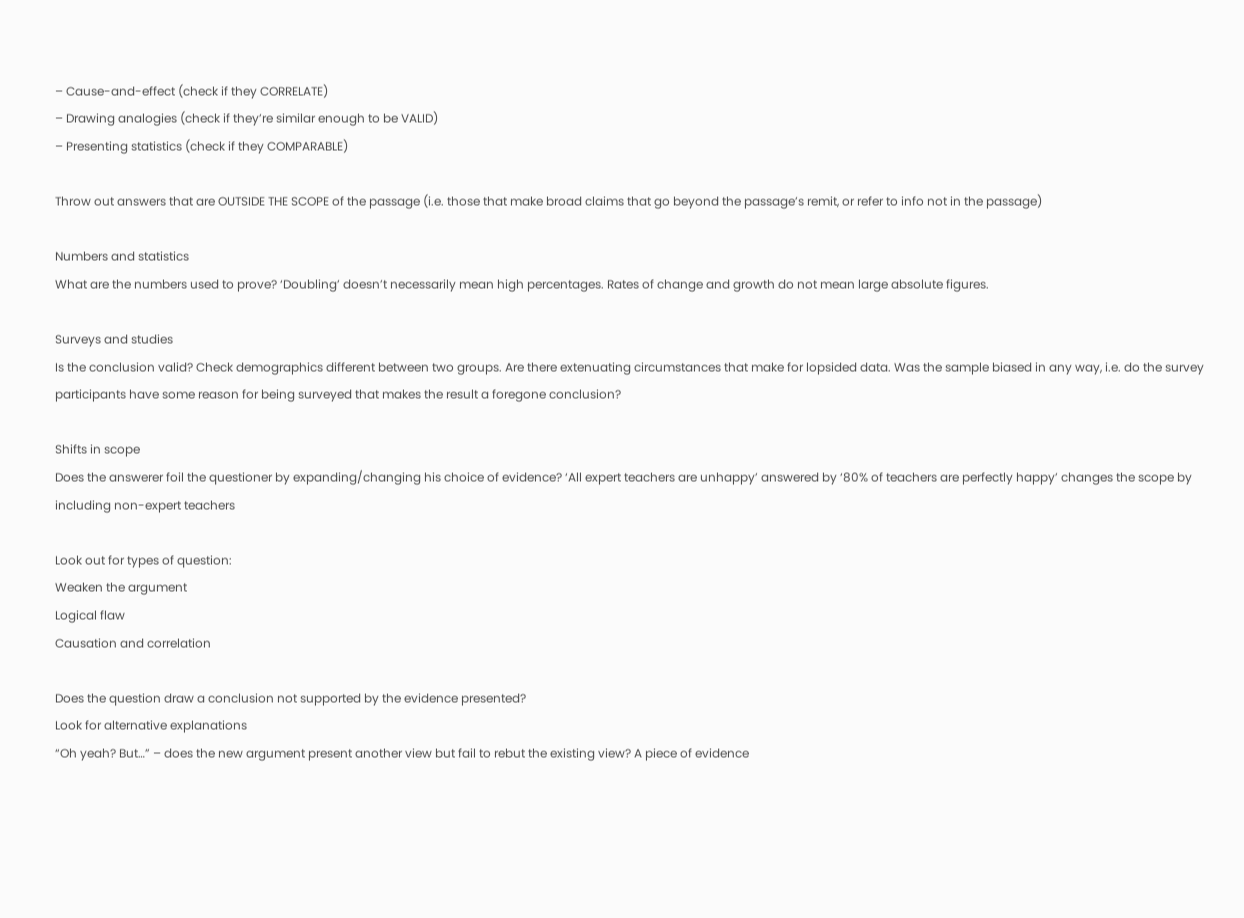– Cause-and-effect (check if they CORRELATE)
– Drawing analogies (check if they’re similar enough to be VALID)
– Presenting statistics (check if they COMPARABLE)

Throw out answers that are OUTSIDE THE SCOPE of the passage (i.e. those that make broad claims that go beyond the passage’s remit, or refer to info not in the passage)

Numbers and statistics
What are the numbers used to prove? ‘Doubling’ doesn’t necessarily mean high percentages. Rates of change and growth do not mean large absolute figures.

Surveys and studies
Is the conclusion valid? Check demographics different between two groups. Are there extenuating circumstances that make for lopsided data. Was the sample biased in any way, i.e. do the survey participants have some reason for being surveyed that makes the result a foregone conclusion?

Shifts in scope
Does the answerer foil the questioner by expanding/changing his choice of evidence? ‘All expert teachers are unhappy’ answered by ‘80% of teachers are perfectly happy’ changes the scope by including non-expert teachers

Look out for types of question:
Weaken the argument
Logical flaw
Causation and correlation

Does the question draw a conclusion not supported by the evidence presented?
Look for alternative explanations
“Oh yeah? But…” – does the new argument present another view but fail to rebut the existing view? A piece of evidence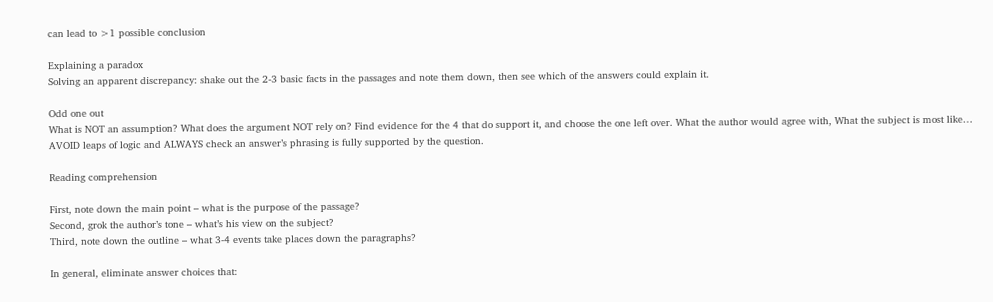can lead to >1 possible conclusion

Explaining a paradox
Solving an apparent discrepancy: shake out the 2-3 basic facts in the passages and note them down, then see which of the answers could explain it.

Odd one out
What is NOT an assumption? What does the argument NOT rely on? Find evidence for the 4 that do support it, and choose the one left over. What the author would agree with, What the subject is most like… AVOID leaps of logic and ALWAYS check an answer’s phrasing is fully supported by the question.

Reading comprehension

First, note down the main point – what is the purpose of the passage?
Second, grok the author’s tone – what’s his view on the subject?
Third, note down the outline – what 3-4 events take places down the paragraphs?

In general, eliminate answer choices that: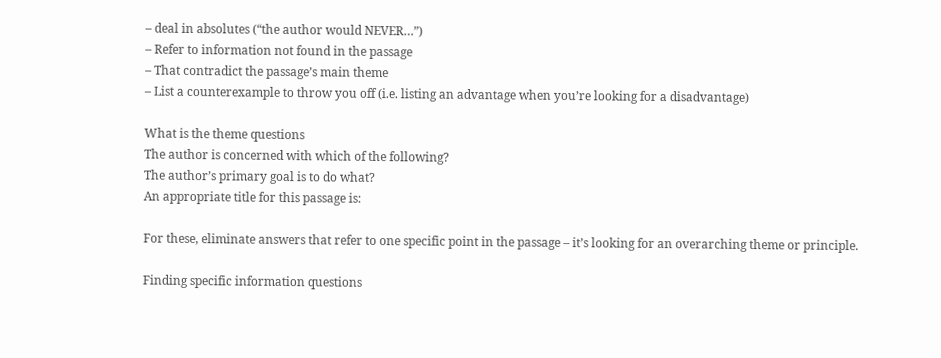– deal in absolutes (“the author would NEVER…”)
– Refer to information not found in the passage
– That contradict the passage’s main theme
– List a counterexample to throw you off (i.e. listing an advantage when you’re looking for a disadvantage)

What is the theme questions
The author is concerned with which of the following?
The author’s primary goal is to do what?
An appropriate title for this passage is:

For these, eliminate answers that refer to one specific point in the passage – it’s looking for an overarching theme or principle.

Finding specific information questions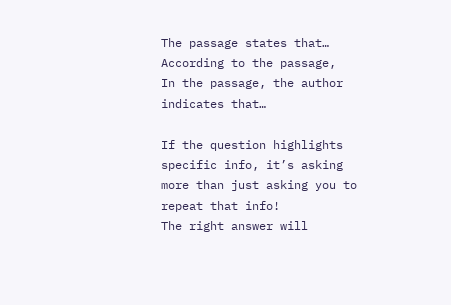The passage states that…
According to the passage,
In the passage, the author indicates that…

If the question highlights specific info, it’s asking more than just asking you to repeat that info!
The right answer will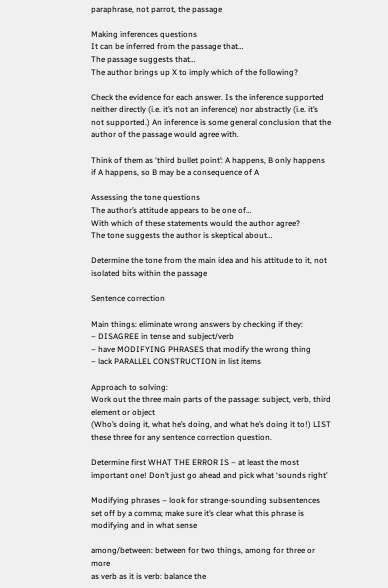paraphrase, not parrot, the passage

Making inferences questions
It can be inferred from the passage that…
The passage suggests that…
The author brings up X to imply which of the following?

Check the evidence for each answer. Is the inference supported neither directly (i.e. it’s not an inference) nor abstractly (i.e. it’s not supported.) An inference is some general conclusion that the author of the passage would agree with.

Think of them as ‘third bullet point’: A happens, B only happens if A happens, so B may be a consequence of A

Assessing the tone questions
The author’s attitude appears to be one of…
With which of these statements would the author agree?
The tone suggests the author is skeptical about…

Determine the tone from the main idea and his attitude to it, not isolated bits within the passage

Sentence correction

Main things: eliminate wrong answers by checking if they:
– DISAGREE in tense and subject/verb
– have MODIFYING PHRASES that modify the wrong thing
– lack PARALLEL CONSTRUCTION in list items

Approach to solving:
Work out the three main parts of the passage: subject, verb, third element or object
(Who’s doing it, what he’s doing, and what he’s doing it to!) LIST these three for any sentence correction question.

Determine first WHAT THE ERROR IS – at least the most important one! Don’t just go ahead and pick what ‘sounds right’

Modifying phrases – look for strange-sounding subsentences set off by a comma; make sure it’s clear what this phrase is modifying and in what sense

among/between: between for two things, among for three or more
as verb as it is verb: balance the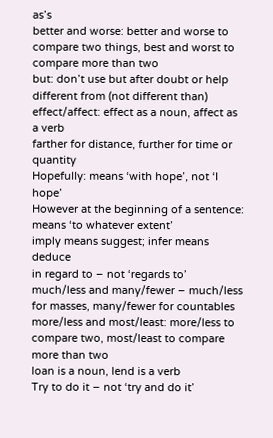as’s
better and worse: better and worse to compare two things, best and worst to compare more than two
but: don’t use but after doubt or help
different from (not different than)
effect/affect: effect as a noun, affect as a verb
farther for distance, further for time or quantity
Hopefully: means ‘with hope’, not ‘I hope’
However at the beginning of a sentence: means ‘to whatever extent’
imply means suggest; infer means deduce
in regard to – not ‘regards to’
much/less and many/fewer – much/less for masses, many/fewer for countables
more/less and most/least: more/less to compare two, most/least to compare more than two
loan is a noun, lend is a verb
Try to do it – not ‘try and do it’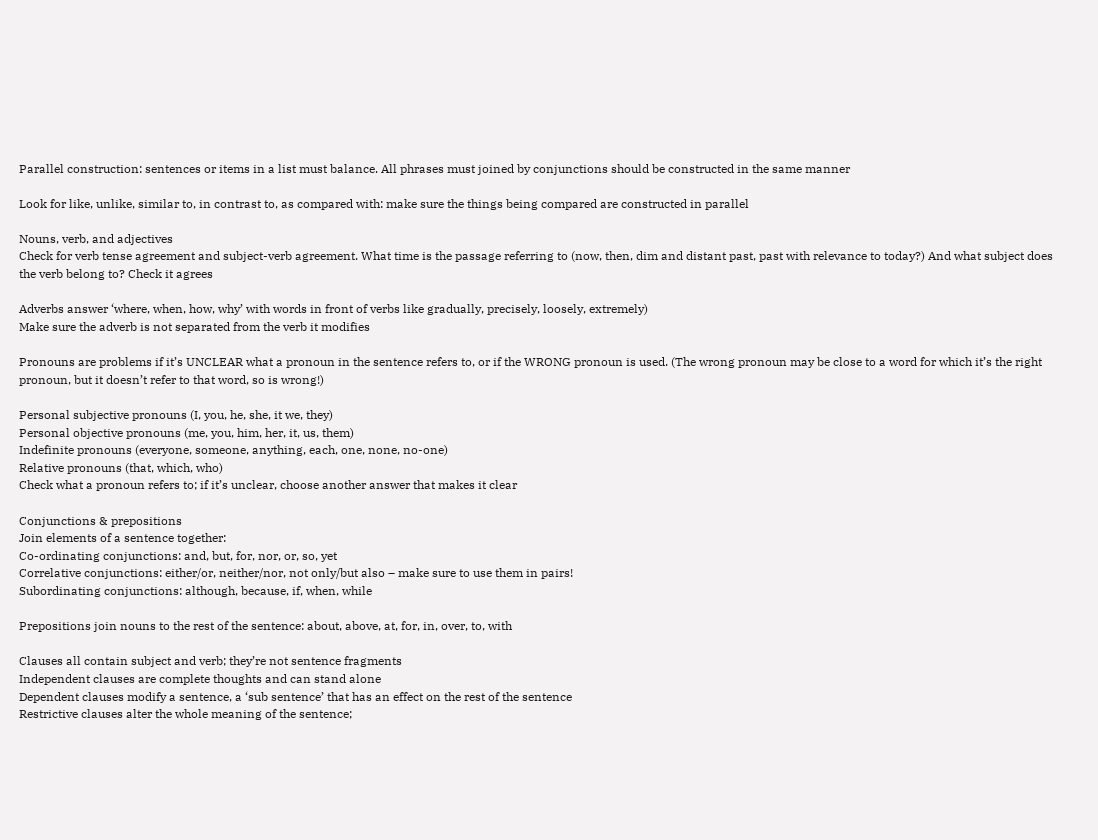Parallel construction: sentences or items in a list must balance. All phrases must joined by conjunctions should be constructed in the same manner

Look for like, unlike, similar to, in contrast to, as compared with: make sure the things being compared are constructed in parallel

Nouns, verb, and adjectives
Check for verb tense agreement and subject-verb agreement. What time is the passage referring to (now, then, dim and distant past, past with relevance to today?) And what subject does the verb belong to? Check it agrees

Adverbs answer ‘where, when, how, why’ with words in front of verbs like gradually, precisely, loosely, extremely)
Make sure the adverb is not separated from the verb it modifies

Pronouns are problems if it’s UNCLEAR what a pronoun in the sentence refers to, or if the WRONG pronoun is used. (The wrong pronoun may be close to a word for which it’s the right pronoun, but it doesn’t refer to that word, so is wrong!)

Personal subjective pronouns (I, you, he, she, it we, they)
Personal objective pronouns (me, you, him, her, it, us, them)
Indefinite pronouns (everyone, someone, anything, each, one, none, no-one)
Relative pronouns (that, which, who)
Check what a pronoun refers to; if it’s unclear, choose another answer that makes it clear

Conjunctions & prepositions
Join elements of a sentence together:
Co-ordinating conjunctions: and, but, for, nor, or, so, yet
Correlative conjunctions: either/or, neither/nor, not only/but also – make sure to use them in pairs!
Subordinating conjunctions: although, because, if, when, while

Prepositions join nouns to the rest of the sentence: about, above, at, for, in, over, to, with

Clauses all contain subject and verb; they’re not sentence fragments
Independent clauses are complete thoughts and can stand alone
Dependent clauses modify a sentence, a ‘sub sentence’ that has an effect on the rest of the sentence
Restrictive clauses alter the whole meaning of the sentence;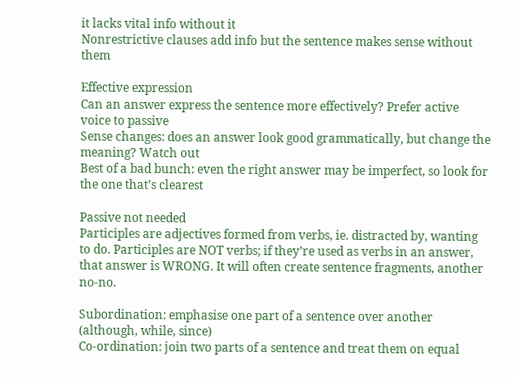it lacks vital info without it
Nonrestrictive clauses add info but the sentence makes sense without them

Effective expression
Can an answer express the sentence more effectively? Prefer active voice to passive
Sense changes: does an answer look good grammatically, but change the meaning? Watch out
Best of a bad bunch: even the right answer may be imperfect, so look for the one that’s clearest

Passive not needed
Participles are adjectives formed from verbs, ie. distracted by, wanting to do. Participles are NOT verbs; if they’re used as verbs in an answer, that answer is WRONG. It will often create sentence fragments, another no-no.

Subordination: emphasise one part of a sentence over another (although, while, since)
Co-ordination: join two parts of a sentence and treat them on equal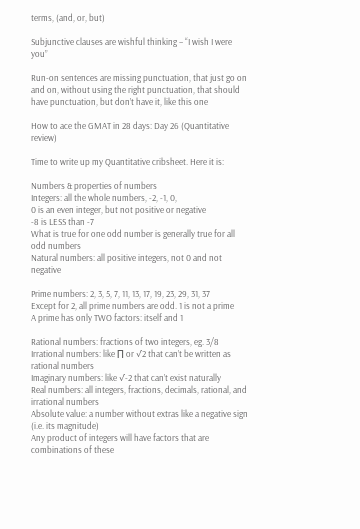terms, (and, or, but)

Subjunctive clauses are wishful thinking – “I wish I were you”

Run-on sentences are missing punctuation, that just go on and on, without using the right punctuation, that should have punctuation, but don’t have it, like this one

How to ace the GMAT in 28 days: Day 26 (Quantitative review)

Time to write up my Quantitative cribsheet. Here it is:

Numbers & properties of numbers
Integers: all the whole numbers, -2, -1, 0,
0 is an even integer, but not positive or negative
-8 is LESS than -7
What is true for one odd number is generally true for all odd numbers
Natural numbers: all positive integers, not 0 and not negative

Prime numbers: 2, 3, 5, 7, 11, 13, 17, 19, 23, 29, 31, 37
Except for 2, all prime numbers are odd. 1 is not a prime
A prime has only TWO factors: itself and 1

Rational numbers: fractions of two integers, eg. 3/8
Irrational numbers: like ∏ or √2 that can’t be written as rational numbers
Imaginary numbers: like √-2 that can’t exist naturally
Real numbers: all integers, fractions, decimals, rational, and irrational numbers
Absolute value: a number without extras like a negative sign (i.e. its magnitude)
Any product of integers will have factors that are combinations of these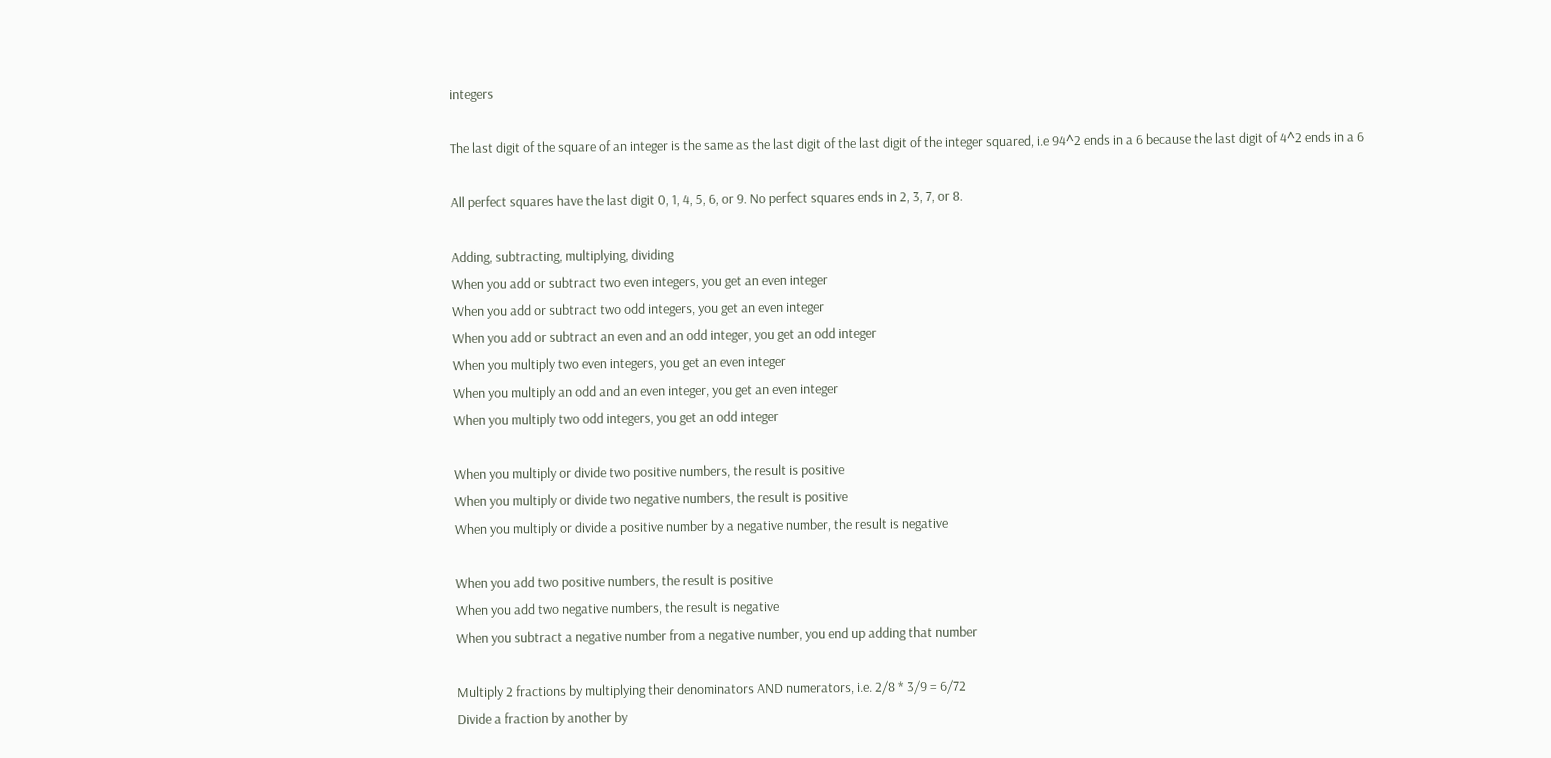integers

The last digit of the square of an integer is the same as the last digit of the last digit of the integer squared, i.e 94^2 ends in a 6 because the last digit of 4^2 ends in a 6

All perfect squares have the last digit 0, 1, 4, 5, 6, or 9. No perfect squares ends in 2, 3, 7, or 8.

Adding, subtracting, multiplying, dividing
When you add or subtract two even integers, you get an even integer
When you add or subtract two odd integers, you get an even integer
When you add or subtract an even and an odd integer, you get an odd integer
When you multiply two even integers, you get an even integer
When you multiply an odd and an even integer, you get an even integer
When you multiply two odd integers, you get an odd integer

When you multiply or divide two positive numbers, the result is positive
When you multiply or divide two negative numbers, the result is positive
When you multiply or divide a positive number by a negative number, the result is negative

When you add two positive numbers, the result is positive
When you add two negative numbers, the result is negative
When you subtract a negative number from a negative number, you end up adding that number

Multiply 2 fractions by multiplying their denominators AND numerators, i.e. 2/8 * 3/9 = 6/72
Divide a fraction by another by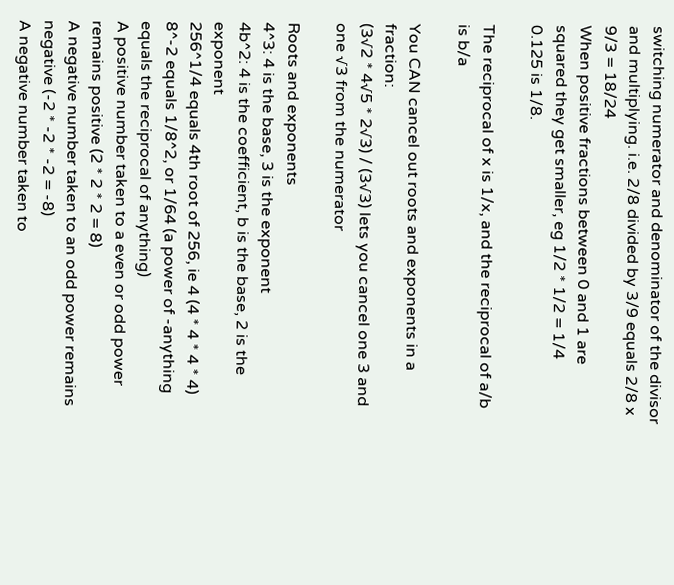switching numerator and denominator of the divisor and multiplying. i.e. 2/8 divided by 3/9 equals 2/8 x 9/3 = 18/24
When positive fractions between 0 and 1 are squared they get smaller, eg 1/2 * 1/2 = 1/4
0.125 is 1/8.

The reciprocal of x is 1/x, and the reciprocal of a/b is b/a

You CAN cancel out roots and exponents in a fraction:
(3√2 * 4√5 * 2√3) / (3√3) lets you cancel one 3 and one √3 from the numerator

Roots and exponents
4^3: 4 is the base, 3 is the exponent
4b^2: 4 is the coefficient, b is the base, 2 is the exponent
256^1/4 equals 4th root of 256, ie 4 (4 * 4 * 4 * 4)
8^-2 equals 1/8^2, or 1/64 (a power of -anything equals the reciprocal of anything)
A positive number taken to a even or odd power remains positive (2 * 2 * 2 = 8)
A negative number taken to an odd power remains negative (-2 * -2 * -2 = -8)
A negative number taken to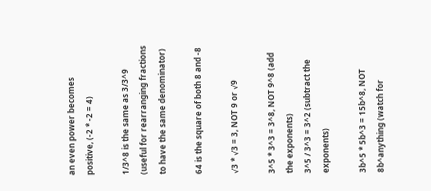an even power becomes positive, (-2 * -2 = 4)

1/3^8 is the same as 3/3^9 (useful for rearranging fractions to have the same denominator)

64 is the square of both 8 and -8

√3 * √3 = 3, NOT 9 or √9

3^5 * 3^3 = 3^8, NOT 9^8 (add the exponents)
3^5 / 3^3 = 3^2 (subtract the exponents)

3b^5 * 5b^3 = 15b^8, NOT 8b^anything (watch for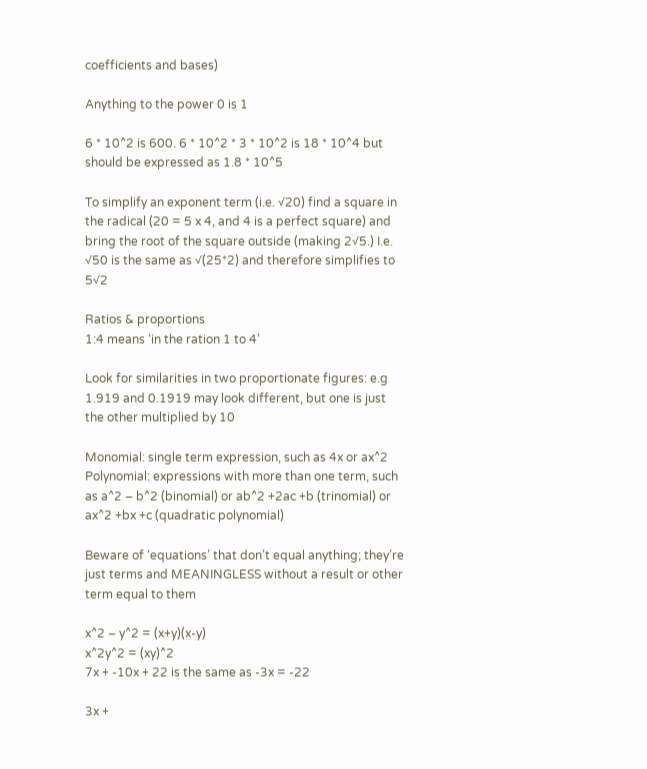coefficients and bases)

Anything to the power 0 is 1

6 * 10^2 is 600. 6 * 10^2 * 3 * 10^2 is 18 * 10^4 but should be expressed as 1.8 * 10^5

To simplify an exponent term (i.e. √20) find a square in the radical (20 = 5 x 4, and 4 is a perfect square) and bring the root of the square outside (making 2√5.) I.e. √50 is the same as √(25*2) and therefore simplifies to 5√2

Ratios & proportions
1:4 means ‘in the ration 1 to 4’

Look for similarities in two proportionate figures: e.g 1.919 and 0.1919 may look different, but one is just the other multiplied by 10

Monomial: single term expression, such as 4x or ax^2
Polynomial: expressions with more than one term, such as a^2 – b^2 (binomial) or ab^2 +2ac +b (trinomial) or ax^2 +bx +c (quadratic polynomial)

Beware of ‘equations’ that don’t equal anything; they’re just terms and MEANINGLESS without a result or other term equal to them

x^2 – y^2 = (x+y)(x-y)
x^2y^2 = (xy)^2
7x + -10x + 22 is the same as -3x = -22

3x +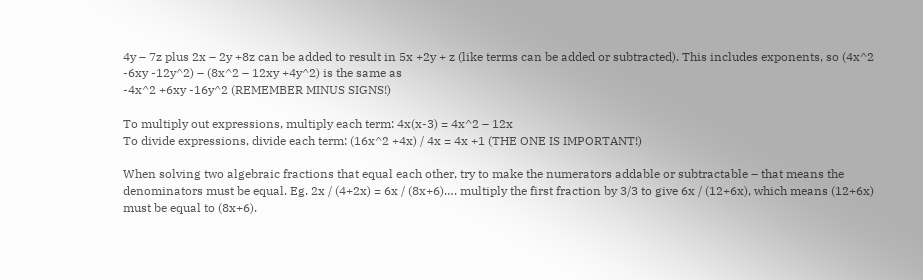4y – 7z plus 2x – 2y +8z can be added to result in 5x +2y + z (like terms can be added or subtracted). This includes exponents, so (4x^2 -6xy -12y^2) – (8x^2 – 12xy +4y^2) is the same as
-4x^2 +6xy -16y^2 (REMEMBER MINUS SIGNS!)

To multiply out expressions, multiply each term: 4x(x-3) = 4x^2 – 12x
To divide expressions, divide each term: (16x^2 +4x) / 4x = 4x +1 (THE ONE IS IMPORTANT!)

When solving two algebraic fractions that equal each other, try to make the numerators addable or subtractable – that means the denominators must be equal. Eg. 2x / (4+2x) = 6x / (8x+6)…. multiply the first fraction by 3/3 to give 6x / (12+6x), which means (12+6x) must be equal to (8x+6).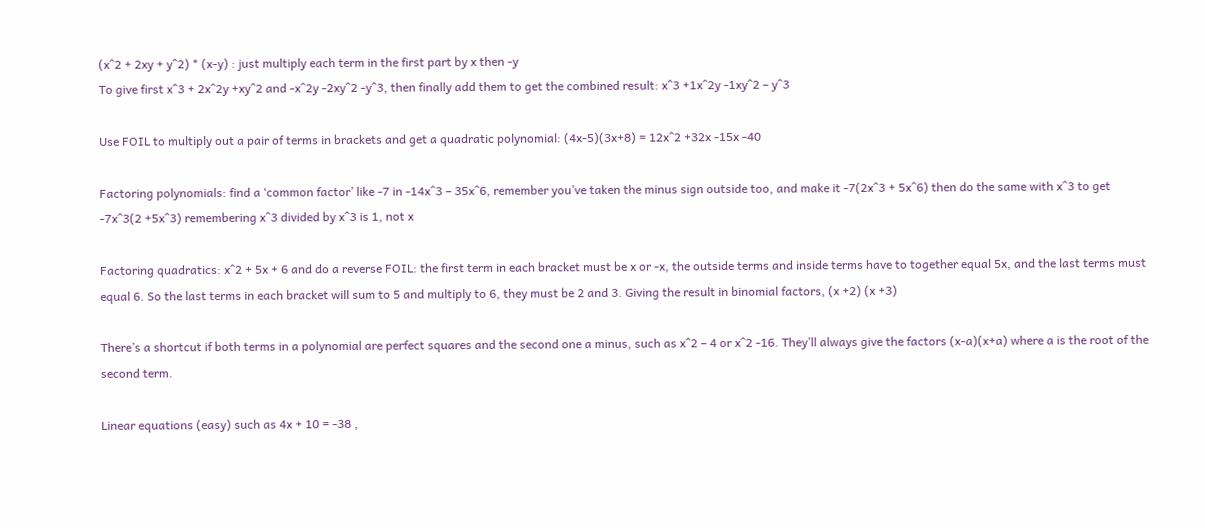(x^2 + 2xy + y^2) * (x-y) : just multiply each term in the first part by x then -y
To give first x^3 + 2x^2y +xy^2 and -x^2y -2xy^2 -y^3, then finally add them to get the combined result: x^3 +1x^2y -1xy^2 – y^3

Use FOIL to multiply out a pair of terms in brackets and get a quadratic polynomial: (4x-5)(3x+8) = 12x^2 +32x -15x -40

Factoring polynomials: find a ‘common factor’ like -7 in -14x^3 – 35x^6, remember you’ve taken the minus sign outside too, and make it -7(2x^3 + 5x^6) then do the same with x^3 to get -7x^3(2 +5x^3) remembering x^3 divided by x^3 is 1, not x

Factoring quadratics: x^2 + 5x + 6 and do a reverse FOIL: the first term in each bracket must be x or -x, the outside terms and inside terms have to together equal 5x, and the last terms must equal 6. So the last terms in each bracket will sum to 5 and multiply to 6, they must be 2 and 3. Giving the result in binomial factors, (x +2) (x +3)

There’s a shortcut if both terms in a polynomial are perfect squares and the second one a minus, such as x^2 – 4 or x^2 -16. They’ll always give the factors (x-a)(x+a) where a is the root of the second term.

Linear equations (easy) such as 4x + 10 = -38 ,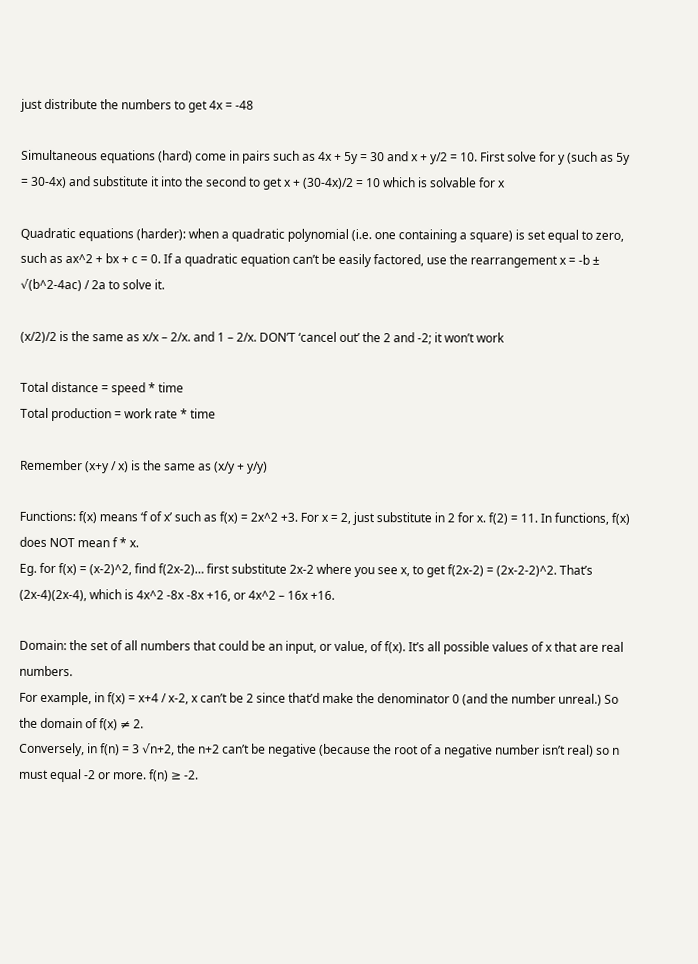just distribute the numbers to get 4x = -48

Simultaneous equations (hard) come in pairs such as 4x + 5y = 30 and x + y/2 = 10. First solve for y (such as 5y = 30-4x) and substitute it into the second to get x + (30-4x)/2 = 10 which is solvable for x

Quadratic equations (harder): when a quadratic polynomial (i.e. one containing a square) is set equal to zero, such as ax^2 + bx + c = 0. If a quadratic equation can’t be easily factored, use the rearrangement x = -b ± √(b^2-4ac) / 2a to solve it.

(x/2)/2 is the same as x/x – 2/x. and 1 – 2/x. DON’T ‘cancel out’ the 2 and -2; it won’t work

Total distance = speed * time
Total production = work rate * time

Remember (x+y / x) is the same as (x/y + y/y)

Functions: f(x) means ‘f of x’ such as f(x) = 2x^2 +3. For x = 2, just substitute in 2 for x. f(2) = 11. In functions, f(x) does NOT mean f * x.
Eg. for f(x) = (x-2)^2, find f(2x-2)… first substitute 2x-2 where you see x, to get f(2x-2) = (2x-2-2)^2. That’s (2x-4)(2x-4), which is 4x^2 -8x -8x +16, or 4x^2 – 16x +16.

Domain: the set of all numbers that could be an input, or value, of f(x). It’s all possible values of x that are real numbers.
For example, in f(x) = x+4 / x-2, x can’t be 2 since that’d make the denominator 0 (and the number unreal.) So the domain of f(x) ≠ 2.
Conversely, in f(n) = 3 √n+2, the n+2 can’t be negative (because the root of a negative number isn’t real) so n must equal -2 or more. f(n) ≥ -2.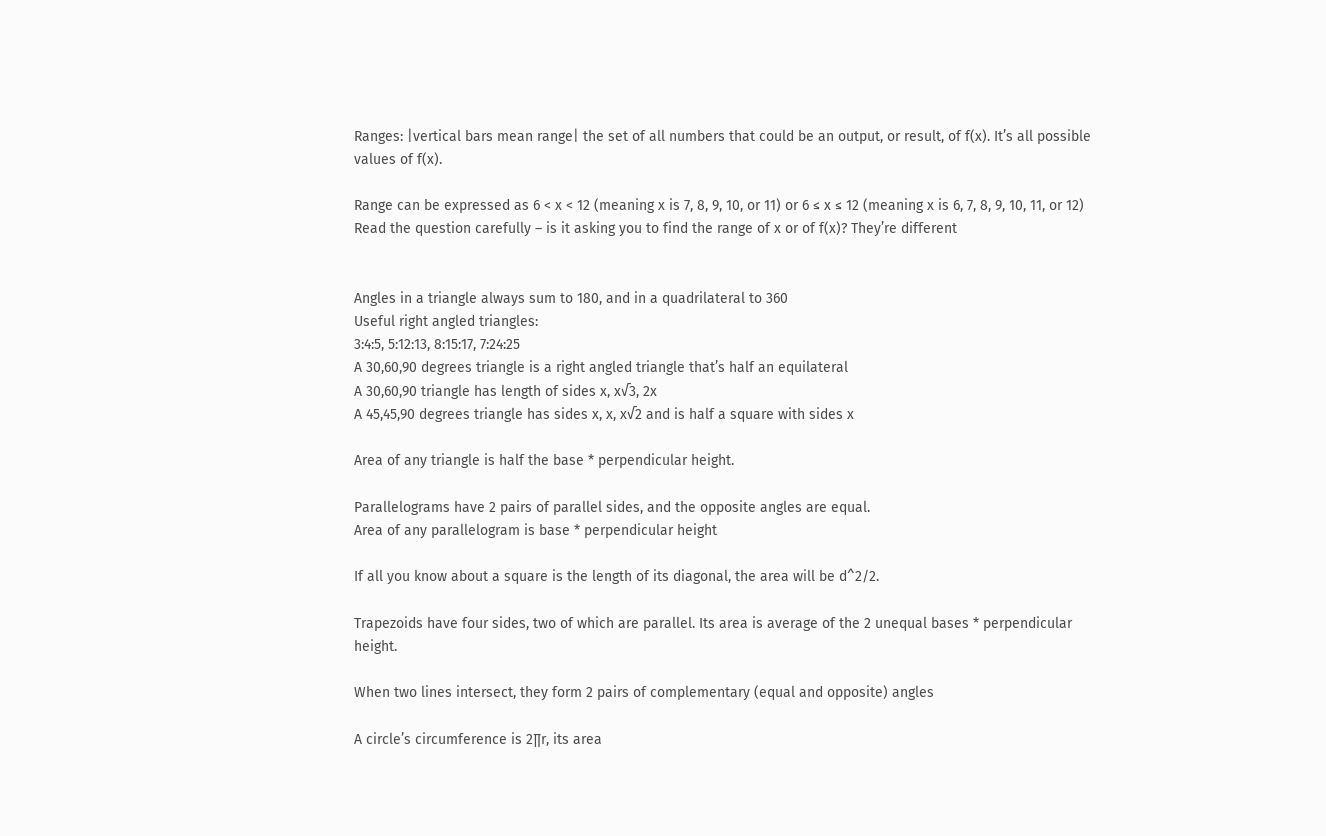Ranges: |vertical bars mean range| the set of all numbers that could be an output, or result, of f(x). It’s all possible values of f(x).

Range can be expressed as 6 < x < 12 (meaning x is 7, 8, 9, 10, or 11) or 6 ≤ x ≤ 12 (meaning x is 6, 7, 8, 9, 10, 11, or 12)
Read the question carefully – is it asking you to find the range of x or of f(x)? They’re different


Angles in a triangle always sum to 180, and in a quadrilateral to 360
Useful right angled triangles:
3:4:5, 5:12:13, 8:15:17, 7:24:25
A 30,60,90 degrees triangle is a right angled triangle that’s half an equilateral
A 30,60,90 triangle has length of sides x, x√3, 2x
A 45,45,90 degrees triangle has sides x, x, x√2 and is half a square with sides x

Area of any triangle is half the base * perpendicular height.

Parallelograms have 2 pairs of parallel sides, and the opposite angles are equal.
Area of any parallelogram is base * perpendicular height

If all you know about a square is the length of its diagonal, the area will be d^2/2.

Trapezoids have four sides, two of which are parallel. Its area is average of the 2 unequal bases * perpendicular height.

When two lines intersect, they form 2 pairs of complementary (equal and opposite) angles

A circle’s circumference is 2∏r, its area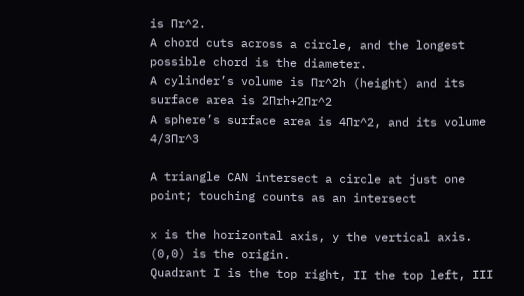is ∏r^2.
A chord cuts across a circle, and the longest possible chord is the diameter.
A cylinder’s volume is ∏r^2h (height) and its surface area is 2∏rh+2∏r^2
A sphere’s surface area is 4∏r^2, and its volume 4/3∏r^3

A triangle CAN intersect a circle at just one point; touching counts as an intersect

x is the horizontal axis, y the vertical axis. (0,0) is the origin.
Quadrant I is the top right, II the top left, III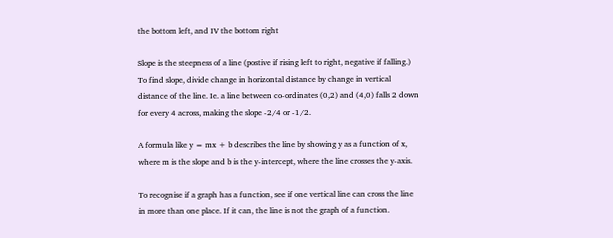the bottom left, and IV the bottom right

Slope is the steepness of a line (postive if rising left to right, negative if falling.) To find slope, divide change in horizontal distance by change in vertical distance of the line. Ie. a line between co-ordinates (0,2) and (4,0) falls 2 down for every 4 across, making the slope -2/4 or -1/2.

A formula like y = mx + b describes the line by showing y as a function of x, where m is the slope and b is the y-intercept, where the line crosses the y-axis.

To recognise if a graph has a function, see if one vertical line can cross the line in more than one place. If it can, the line is not the graph of a function.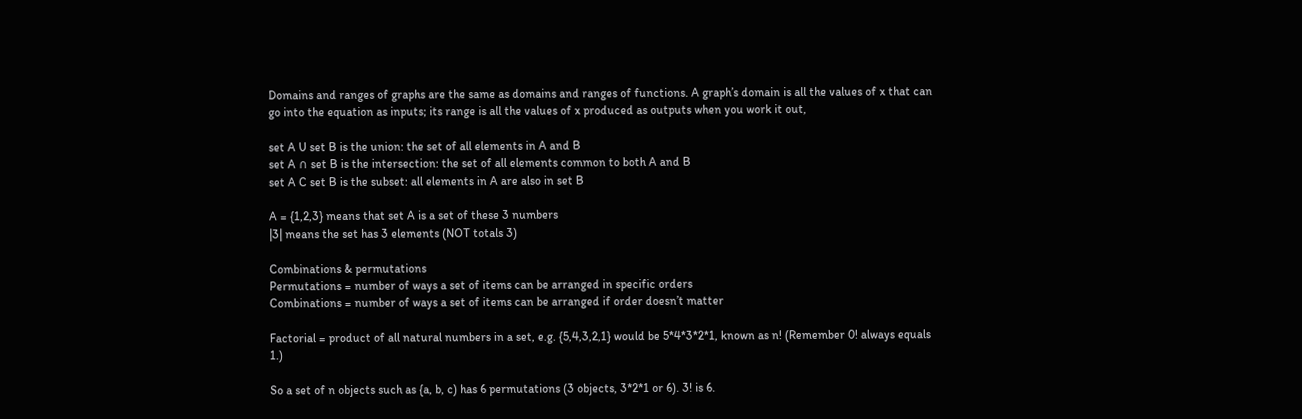Domains and ranges of graphs are the same as domains and ranges of functions. A graph’s domain is all the values of x that can go into the equation as inputs; its range is all the values of x produced as outputs when you work it out,

set A U set B is the union: the set of all elements in A and B
set A ∩ set B is the intersection: the set of all elements common to both A and B
set A C set B is the subset: all elements in A are also in set B

A = {1,2,3} means that set A is a set of these 3 numbers
|3| means the set has 3 elements (NOT totals 3)

Combinations & permutations
Permutations = number of ways a set of items can be arranged in specific orders
Combinations = number of ways a set of items can be arranged if order doesn’t matter

Factorial = product of all natural numbers in a set, e.g. {5,4,3,2,1} would be 5*4*3*2*1, known as n! (Remember 0! always equals 1.)

So a set of n objects such as {a, b, c) has 6 permutations (3 objects, 3*2*1 or 6). 3! is 6.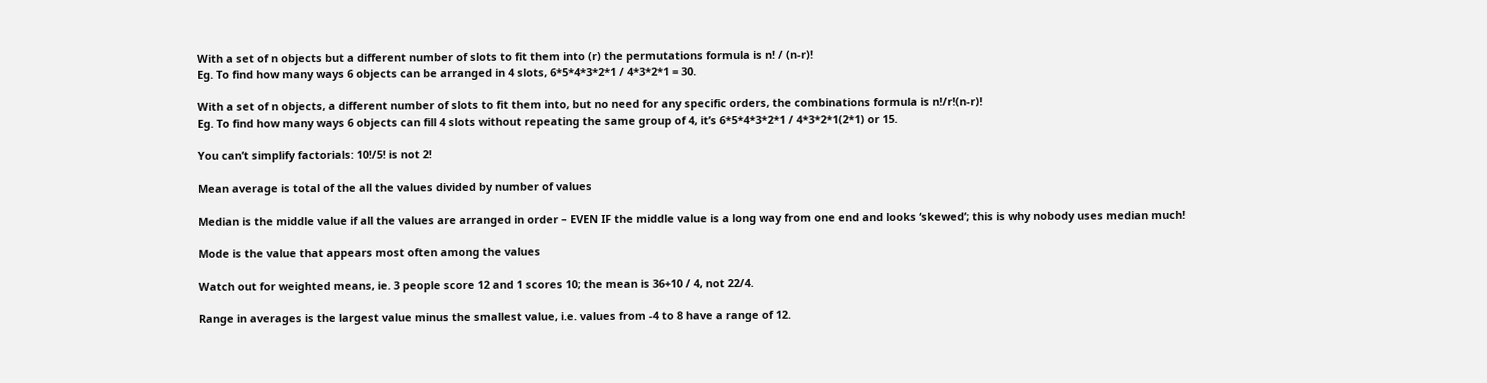With a set of n objects but a different number of slots to fit them into (r) the permutations formula is n! / (n-r)!
Eg. To find how many ways 6 objects can be arranged in 4 slots, 6*5*4*3*2*1 / 4*3*2*1 = 30.

With a set of n objects, a different number of slots to fit them into, but no need for any specific orders, the combinations formula is n!/r!(n-r)!
Eg. To find how many ways 6 objects can fill 4 slots without repeating the same group of 4, it’s 6*5*4*3*2*1 / 4*3*2*1(2*1) or 15.

You can’t simplify factorials: 10!/5! is not 2!

Mean average is total of the all the values divided by number of values

Median is the middle value if all the values are arranged in order – EVEN IF the middle value is a long way from one end and looks ‘skewed’; this is why nobody uses median much!

Mode is the value that appears most often among the values

Watch out for weighted means, ie. 3 people score 12 and 1 scores 10; the mean is 36+10 / 4, not 22/4.

Range in averages is the largest value minus the smallest value, i.e. values from -4 to 8 have a range of 12.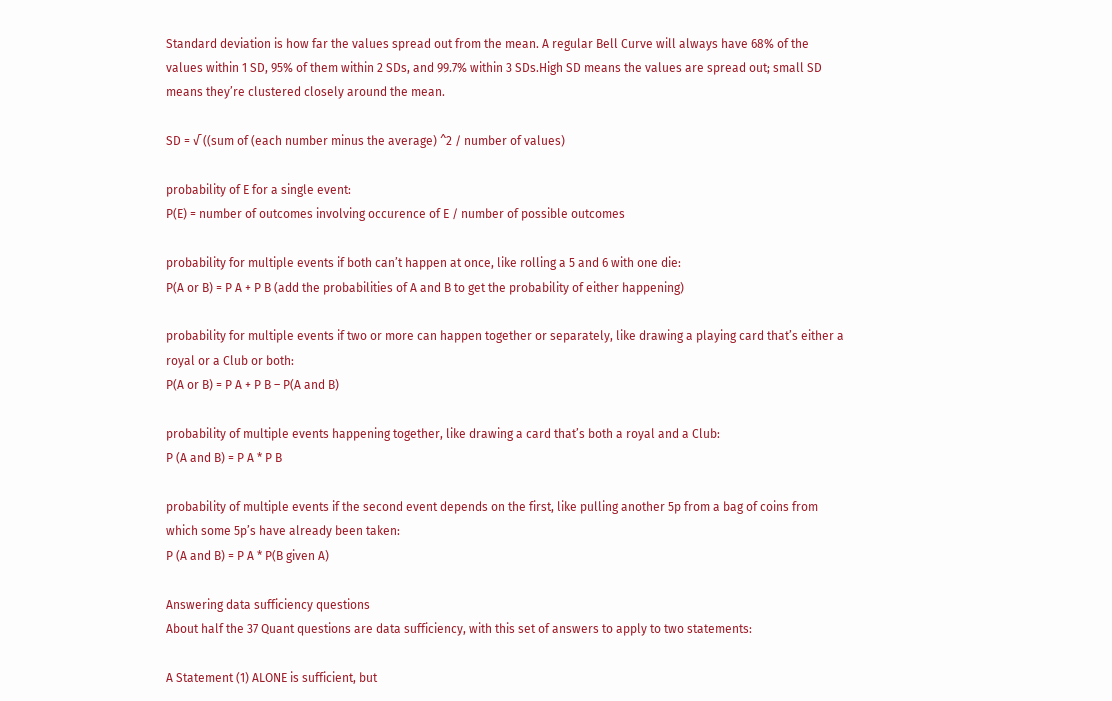Standard deviation is how far the values spread out from the mean. A regular Bell Curve will always have 68% of the values within 1 SD, 95% of them within 2 SDs, and 99.7% within 3 SDs.High SD means the values are spread out; small SD means they’re clustered closely around the mean.

SD = √ ((sum of (each number minus the average) ^2 / number of values)

probability of E for a single event:
P(E) = number of outcomes involving occurence of E / number of possible outcomes

probability for multiple events if both can’t happen at once, like rolling a 5 and 6 with one die:
P(A or B) = P A + P B (add the probabilities of A and B to get the probability of either happening)

probability for multiple events if two or more can happen together or separately, like drawing a playing card that’s either a royal or a Club or both:
P(A or B) = P A + P B – P(A and B)

probability of multiple events happening together, like drawing a card that’s both a royal and a Club:
P (A and B) = P A * P B

probability of multiple events if the second event depends on the first, like pulling another 5p from a bag of coins from which some 5p’s have already been taken:
P (A and B) = P A * P(B given A)

Answering data sufficiency questions
About half the 37 Quant questions are data sufficiency, with this set of answers to apply to two statements:

A Statement (1) ALONE is sufficient, but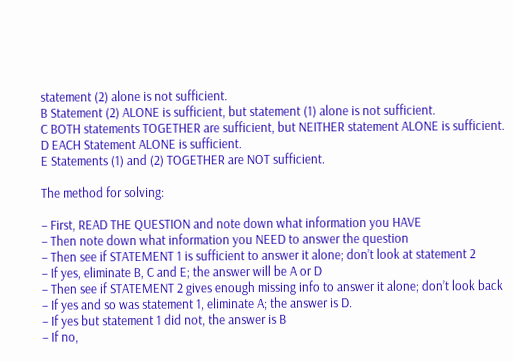statement (2) alone is not sufficient.
B Statement (2) ALONE is sufficient, but statement (1) alone is not sufficient.
C BOTH statements TOGETHER are sufficient, but NEITHER statement ALONE is sufficient.
D EACH Statement ALONE is sufficient.
E Statements (1) and (2) TOGETHER are NOT sufficient.

The method for solving:

– First, READ THE QUESTION and note down what information you HAVE
– Then note down what information you NEED to answer the question
– Then see if STATEMENT 1 is sufficient to answer it alone; don’t look at statement 2
– If yes, eliminate B, C and E; the answer will be A or D
– Then see if STATEMENT 2 gives enough missing info to answer it alone; don’t look back
– If yes and so was statement 1, eliminate A; the answer is D.
– If yes but statement 1 did not, the answer is B
– If no,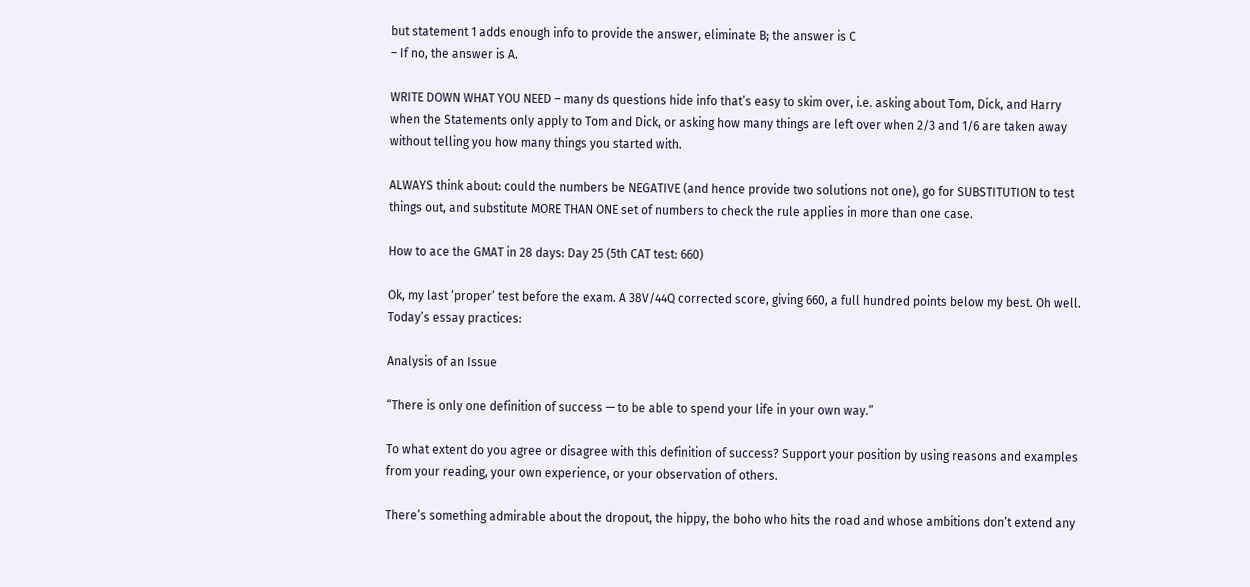but statement 1 adds enough info to provide the answer, eliminate B; the answer is C
– If no, the answer is A.

WRITE DOWN WHAT YOU NEED – many ds questions hide info that’s easy to skim over, i.e. asking about Tom, Dick, and Harry when the Statements only apply to Tom and Dick, or asking how many things are left over when 2/3 and 1/6 are taken away without telling you how many things you started with.

ALWAYS think about: could the numbers be NEGATIVE (and hence provide two solutions not one), go for SUBSTITUTION to test things out, and substitute MORE THAN ONE set of numbers to check the rule applies in more than one case.

How to ace the GMAT in 28 days: Day 25 (5th CAT test: 660)

Ok, my last ‘proper’ test before the exam. A 38V/44Q corrected score, giving 660, a full hundred points below my best. Oh well. Today’s essay practices:

Analysis of an Issue

“There is only one definition of success — to be able to spend your life in your own way.”

To what extent do you agree or disagree with this definition of success? Support your position by using reasons and examples from your reading, your own experience, or your observation of others.

There’s something admirable about the dropout, the hippy, the boho who hits the road and whose ambitions don’t extend any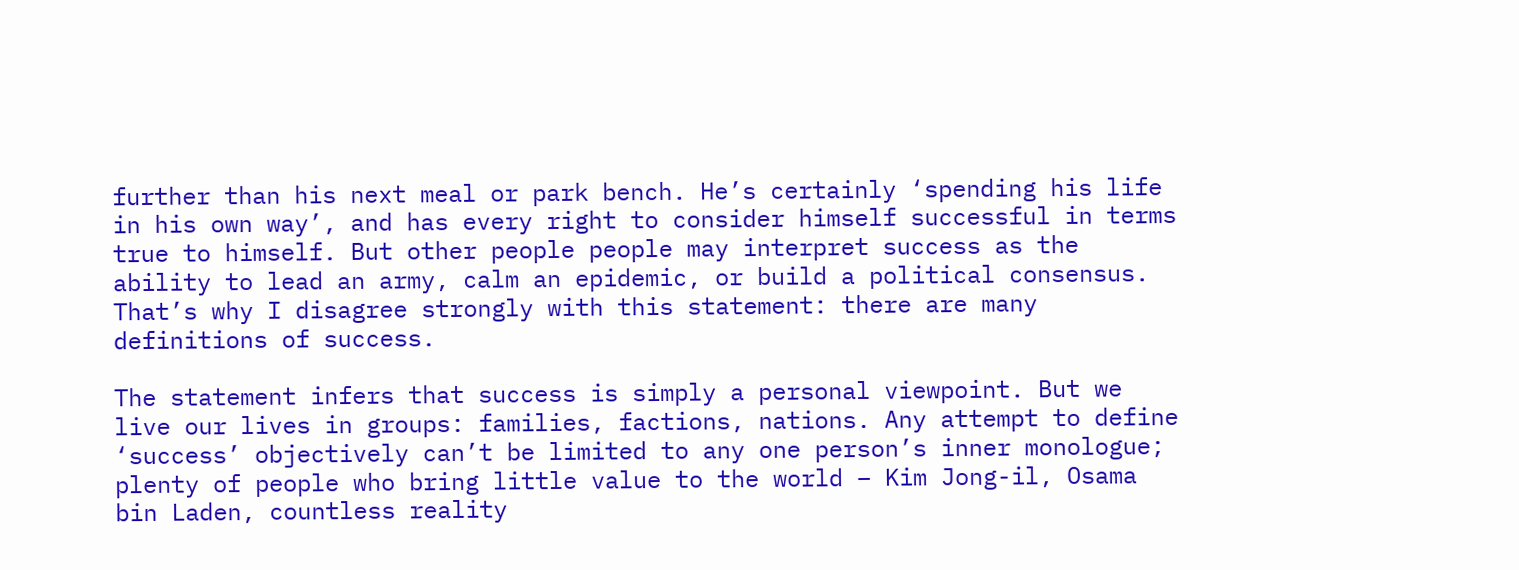further than his next meal or park bench. He’s certainly ‘spending his life in his own way’, and has every right to consider himself successful in terms true to himself. But other people people may interpret success as the ability to lead an army, calm an epidemic, or build a political consensus. That’s why I disagree strongly with this statement: there are many definitions of success.

The statement infers that success is simply a personal viewpoint. But we live our lives in groups: families, factions, nations. Any attempt to define ‘success’ objectively can’t be limited to any one person’s inner monologue; plenty of people who bring little value to the world – Kim Jong-il, Osama bin Laden, countless reality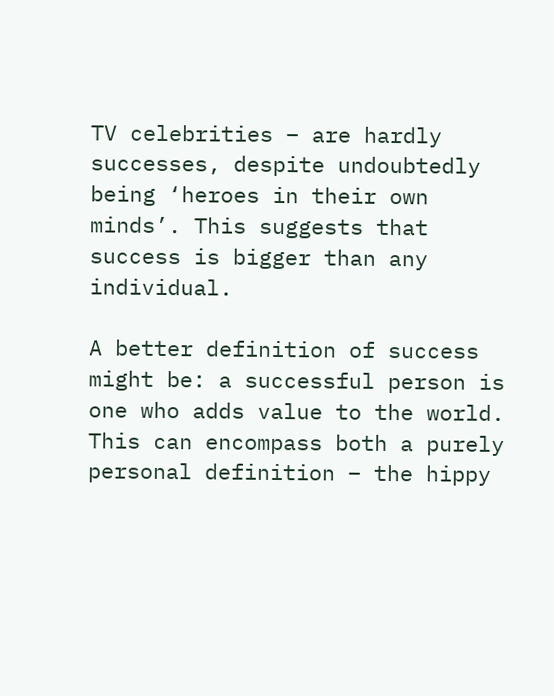TV celebrities – are hardly successes, despite undoubtedly being ‘heroes in their own minds’. This suggests that success is bigger than any individual.

A better definition of success might be: a successful person is one who adds value to the world. This can encompass both a purely personal definition – the hippy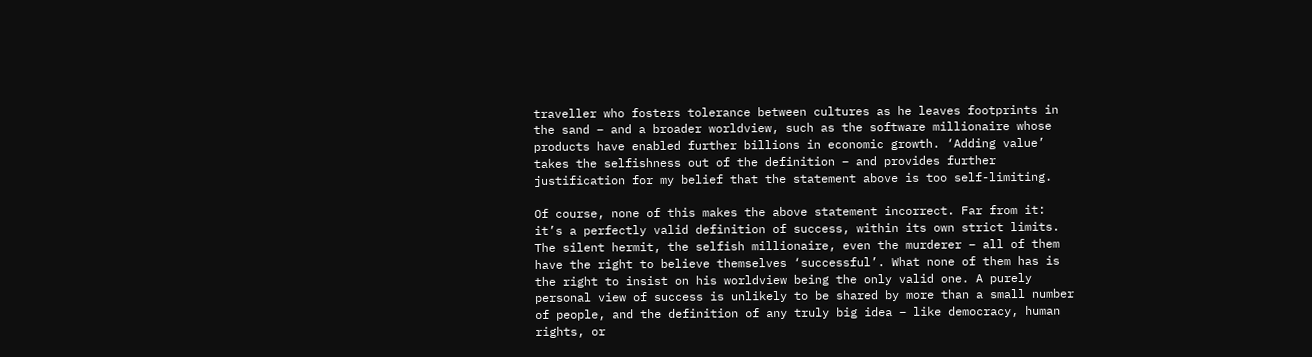traveller who fosters tolerance between cultures as he leaves footprints in the sand – and a broader worldview, such as the software millionaire whose products have enabled further billions in economic growth. ‘Adding value’ takes the selfishness out of the definition – and provides further justification for my belief that the statement above is too self-limiting.

Of course, none of this makes the above statement incorrect. Far from it: it’s a perfectly valid definition of success, within its own strict limits. The silent hermit, the selfish millionaire, even the murderer – all of them have the right to believe themselves ‘successful’. What none of them has is the right to insist on his worldview being the only valid one. A purely personal view of success is unlikely to be shared by more than a small number of people, and the definition of any truly big idea – like democracy, human rights, or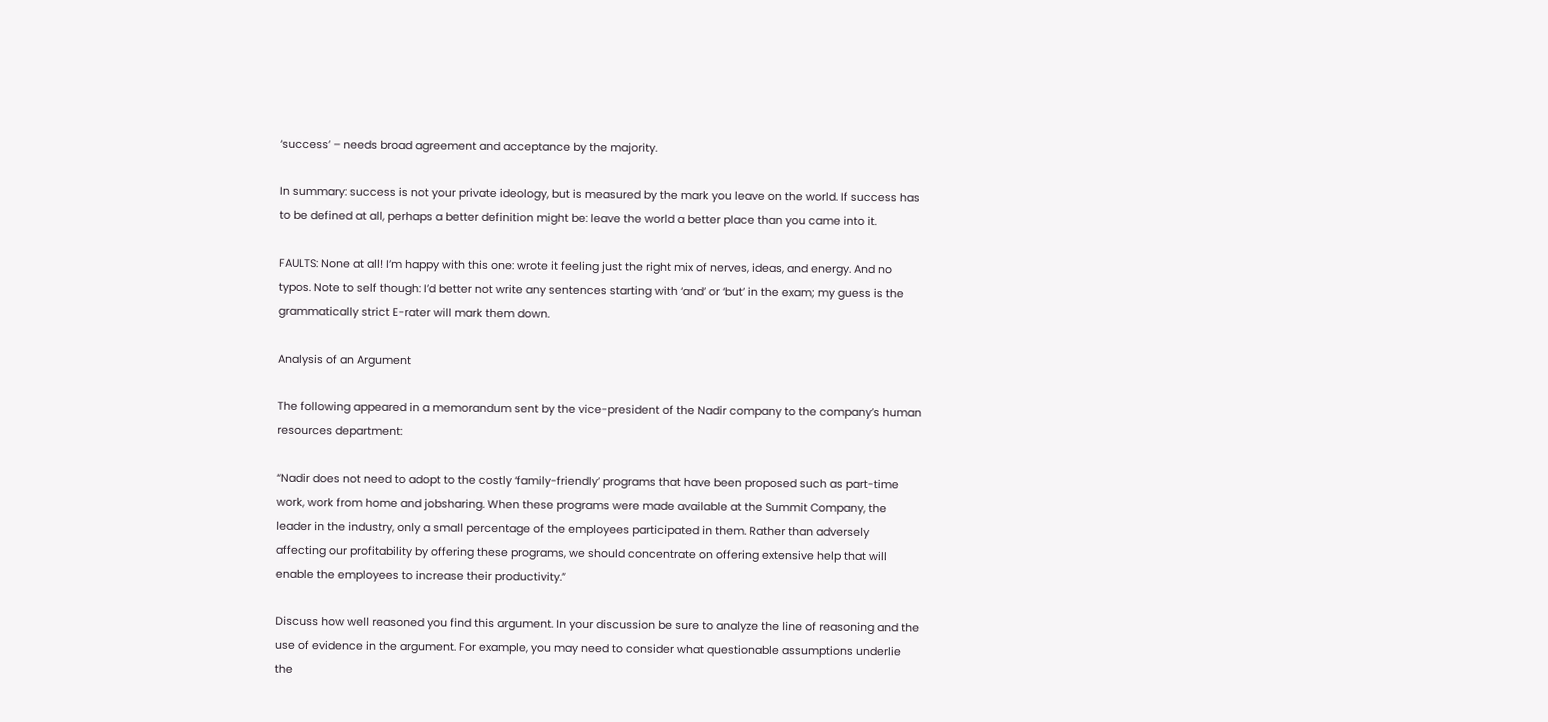‘success’ – needs broad agreement and acceptance by the majority.

In summary: success is not your private ideology, but is measured by the mark you leave on the world. If success has to be defined at all, perhaps a better definition might be: leave the world a better place than you came into it.

FAULTS: None at all! I’m happy with this one: wrote it feeling just the right mix of nerves, ideas, and energy. And no typos. Note to self though: I’d better not write any sentences starting with ‘and’ or ‘but’ in the exam; my guess is the grammatically strict E-rater will mark them down.

Analysis of an Argument

The following appeared in a memorandum sent by the vice-president of the Nadir company to the company’s human resources department:

“Nadir does not need to adopt to the costly ‘family-friendly’ programs that have been proposed such as part-time work, work from home and jobsharing. When these programs were made available at the Summit Company, the leader in the industry, only a small percentage of the employees participated in them. Rather than adversely affecting our profitability by offering these programs, we should concentrate on offering extensive help that will enable the employees to increase their productivity.”

Discuss how well reasoned you find this argument. In your discussion be sure to analyze the line of reasoning and the use of evidence in the argument. For example, you may need to consider what questionable assumptions underlie the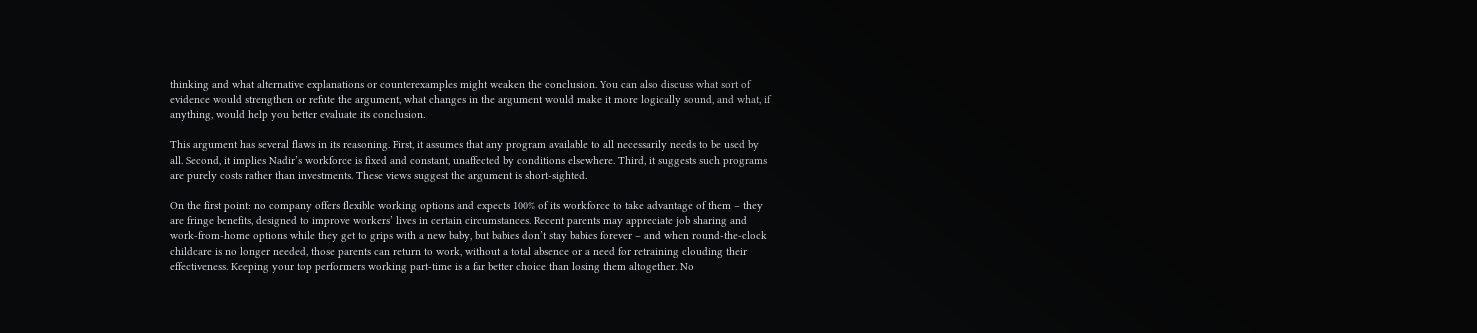thinking and what alternative explanations or counterexamples might weaken the conclusion. You can also discuss what sort of evidence would strengthen or refute the argument, what changes in the argument would make it more logically sound, and what, if anything, would help you better evaluate its conclusion.

This argument has several flaws in its reasoning. First, it assumes that any program available to all necessarily needs to be used by all. Second, it implies Nadir’s workforce is fixed and constant, unaffected by conditions elsewhere. Third, it suggests such programs are purely costs rather than investments. These views suggest the argument is short-sighted.

On the first point: no company offers flexible working options and expects 100% of its workforce to take advantage of them – they are fringe benefits, designed to improve workers’ lives in certain circumstances. Recent parents may appreciate job sharing and work-from-home options while they get to grips with a new baby, but babies don’t stay babies forever – and when round-the-clock childcare is no longer needed, those parents can return to work, without a total absence or a need for retraining clouding their effectiveness. Keeping your top performers working part-time is a far better choice than losing them altogether. No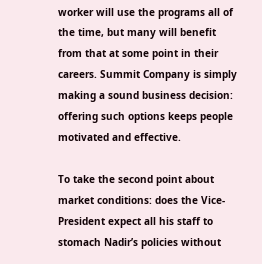worker will use the programs all of the time, but many will benefit from that at some point in their careers. Summit Company is simply making a sound business decision: offering such options keeps people motivated and effective.

To take the second point about market conditions: does the Vice-President expect all his staff to stomach Nadir’s policies without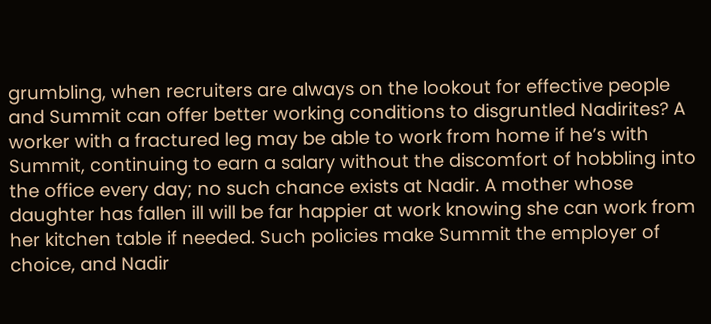grumbling, when recruiters are always on the lookout for effective people and Summit can offer better working conditions to disgruntled Nadirites? A worker with a fractured leg may be able to work from home if he’s with Summit, continuing to earn a salary without the discomfort of hobbling into the office every day; no such chance exists at Nadir. A mother whose daughter has fallen ill will be far happier at work knowing she can work from her kitchen table if needed. Such policies make Summit the employer of choice, and Nadir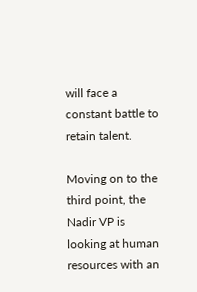will face a constant battle to retain talent.

Moving on to the third point, the Nadir VP is looking at human resources with an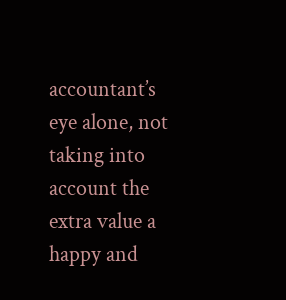accountant’s eye alone, not taking into account the extra value a happy and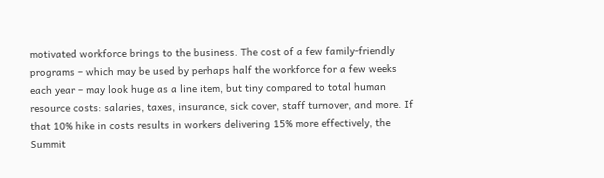motivated workforce brings to the business. The cost of a few family-friendly programs – which may be used by perhaps half the workforce for a few weeks each year – may look huge as a line item, but tiny compared to total human resource costs: salaries, taxes, insurance, sick cover, staff turnover, and more. If that 10% hike in costs results in workers delivering 15% more effectively, the Summit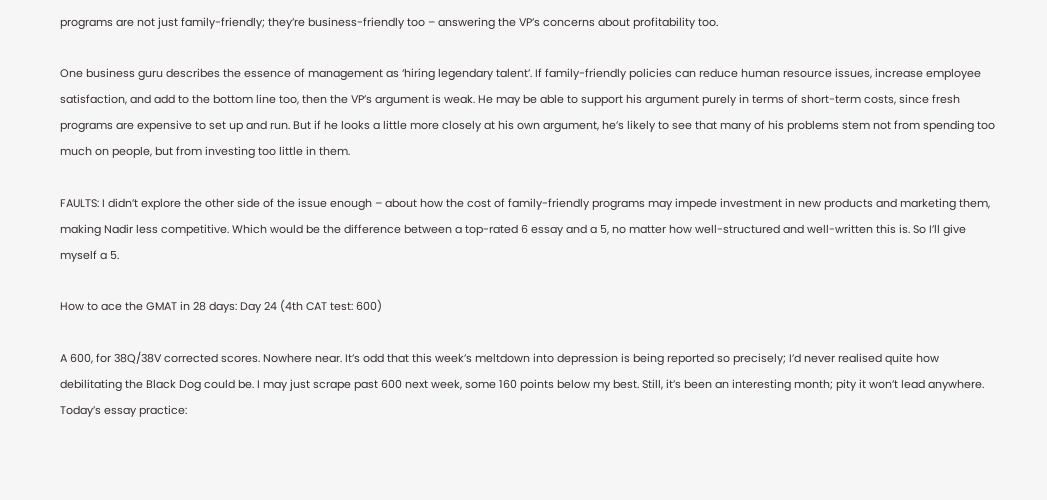programs are not just family-friendly; they’re business-friendly too – answering the VP’s concerns about profitability too.

One business guru describes the essence of management as ‘hiring legendary talent’. If family-friendly policies can reduce human resource issues, increase employee satisfaction, and add to the bottom line too, then the VP’s argument is weak. He may be able to support his argument purely in terms of short-term costs, since fresh programs are expensive to set up and run. But if he looks a little more closely at his own argument, he’s likely to see that many of his problems stem not from spending too much on people, but from investing too little in them.

FAULTS: I didn’t explore the other side of the issue enough – about how the cost of family-friendly programs may impede investment in new products and marketing them, making Nadir less competitive. Which would be the difference between a top-rated 6 essay and a 5, no matter how well-structured and well-written this is. So I’ll give myself a 5.

How to ace the GMAT in 28 days: Day 24 (4th CAT test: 600)

A 600, for 38Q/38V corrected scores. Nowhere near. It’s odd that this week’s meltdown into depression is being reported so precisely; I’d never realised quite how debilitating the Black Dog could be. I may just scrape past 600 next week, some 160 points below my best. Still, it’s been an interesting month; pity it won’t lead anywhere. Today’s essay practice: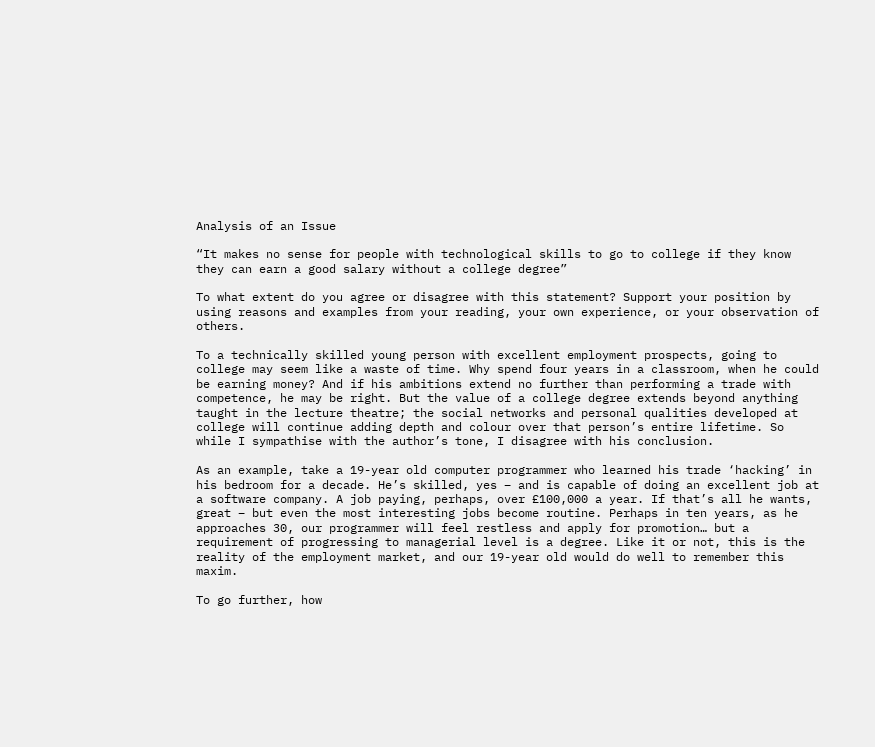Analysis of an Issue

“It makes no sense for people with technological skills to go to college if they know they can earn a good salary without a college degree”

To what extent do you agree or disagree with this statement? Support your position by using reasons and examples from your reading, your own experience, or your observation of others.

To a technically skilled young person with excellent employment prospects, going to college may seem like a waste of time. Why spend four years in a classroom, when he could be earning money? And if his ambitions extend no further than performing a trade with competence, he may be right. But the value of a college degree extends beyond anything taught in the lecture theatre; the social networks and personal qualities developed at college will continue adding depth and colour over that person’s entire lifetime. So while I sympathise with the author’s tone, I disagree with his conclusion.

As an example, take a 19-year old computer programmer who learned his trade ‘hacking’ in his bedroom for a decade. He’s skilled, yes – and is capable of doing an excellent job at a software company. A job paying, perhaps, over £100,000 a year. If that’s all he wants, great – but even the most interesting jobs become routine. Perhaps in ten years, as he approaches 30, our programmer will feel restless and apply for promotion… but a requirement of progressing to managerial level is a degree. Like it or not, this is the reality of the employment market, and our 19-year old would do well to remember this maxim.

To go further, how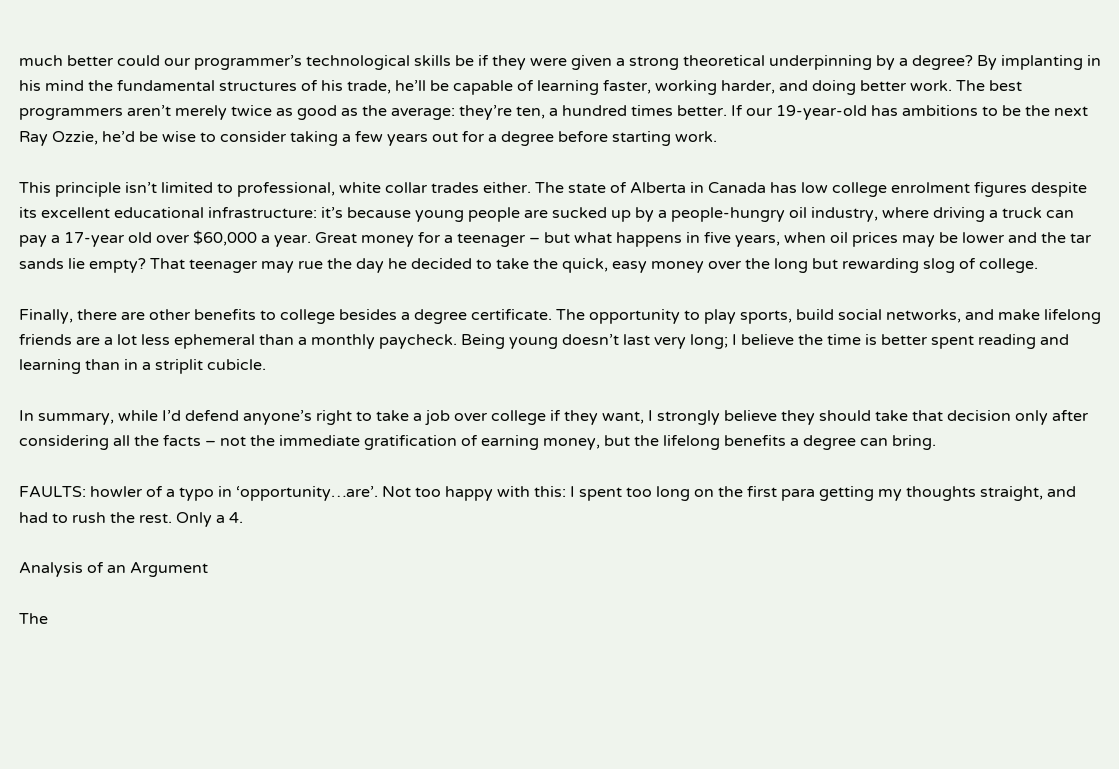much better could our programmer’s technological skills be if they were given a strong theoretical underpinning by a degree? By implanting in his mind the fundamental structures of his trade, he’ll be capable of learning faster, working harder, and doing better work. The best programmers aren’t merely twice as good as the average: they’re ten, a hundred times better. If our 19-year-old has ambitions to be the next Ray Ozzie, he’d be wise to consider taking a few years out for a degree before starting work.

This principle isn’t limited to professional, white collar trades either. The state of Alberta in Canada has low college enrolment figures despite its excellent educational infrastructure: it’s because young people are sucked up by a people-hungry oil industry, where driving a truck can pay a 17-year old over $60,000 a year. Great money for a teenager – but what happens in five years, when oil prices may be lower and the tar sands lie empty? That teenager may rue the day he decided to take the quick, easy money over the long but rewarding slog of college.

Finally, there are other benefits to college besides a degree certificate. The opportunity to play sports, build social networks, and make lifelong friends are a lot less ephemeral than a monthly paycheck. Being young doesn’t last very long; I believe the time is better spent reading and learning than in a striplit cubicle.

In summary, while I’d defend anyone’s right to take a job over college if they want, I strongly believe they should take that decision only after considering all the facts – not the immediate gratification of earning money, but the lifelong benefits a degree can bring.

FAULTS: howler of a typo in ‘opportunity…are’. Not too happy with this: I spent too long on the first para getting my thoughts straight, and had to rush the rest. Only a 4.

Analysis of an Argument

The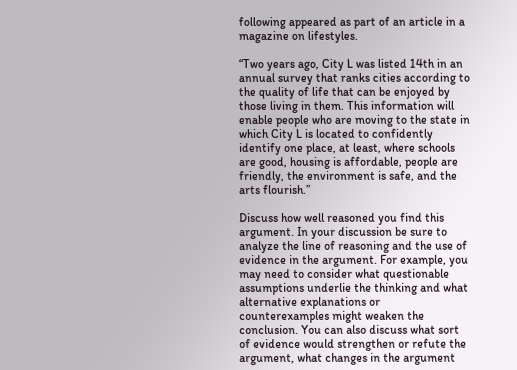following appeared as part of an article in a magazine on lifestyles.

“Two years ago, City L was listed 14th in an annual survey that ranks cities according to the quality of life that can be enjoyed by those living in them. This information will enable people who are moving to the state in which City L is located to confidently identify one place, at least, where schools are good, housing is affordable, people are friendly, the environment is safe, and the arts flourish.”

Discuss how well reasoned you find this argument. In your discussion be sure to analyze the line of reasoning and the use of evidence in the argument. For example, you may need to consider what questionable assumptions underlie the thinking and what alternative explanations or counterexamples might weaken the conclusion. You can also discuss what sort of evidence would strengthen or refute the argument, what changes in the argument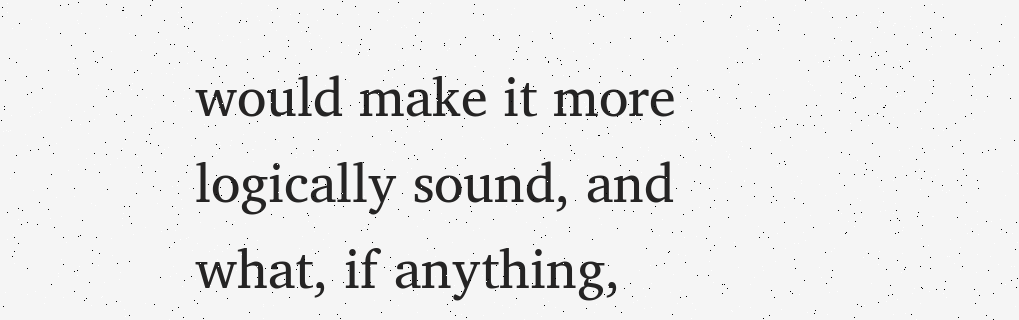would make it more logically sound, and what, if anything,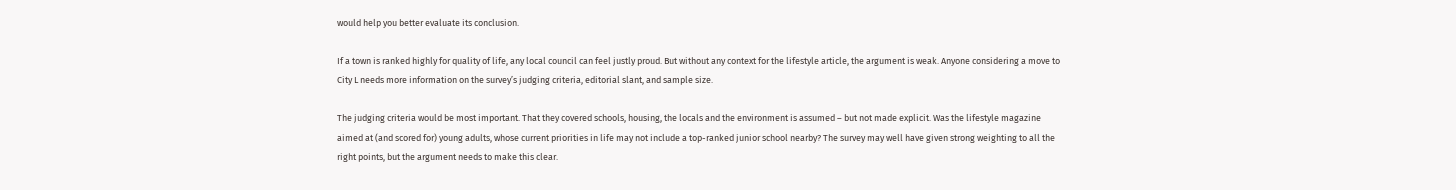would help you better evaluate its conclusion.

If a town is ranked highly for quality of life, any local council can feel justly proud. But without any context for the lifestyle article, the argument is weak. Anyone considering a move to City L needs more information on the survey’s judging criteria, editorial slant, and sample size.

The judging criteria would be most important. That they covered schools, housing, the locals and the environment is assumed – but not made explicit. Was the lifestyle magazine aimed at (and scored for) young adults, whose current priorities in life may not include a top-ranked junior school nearby? The survey may well have given strong weighting to all the right points, but the argument needs to make this clear.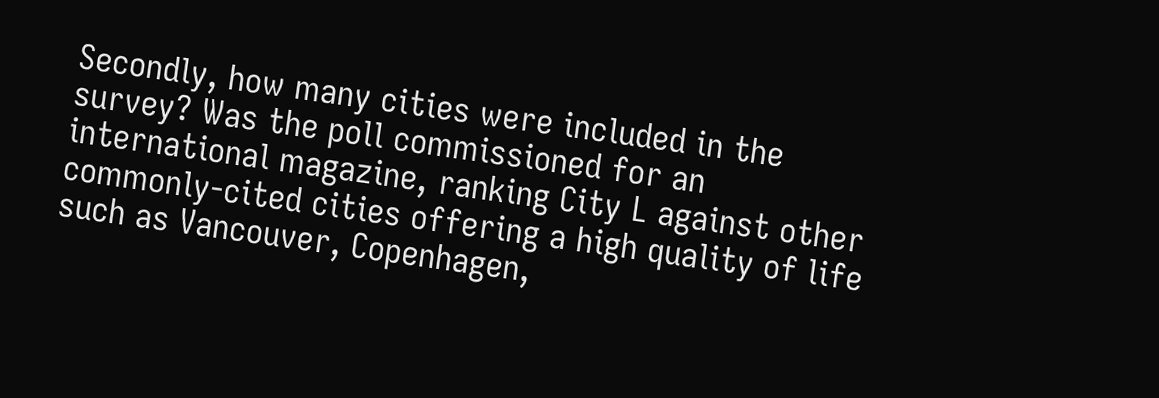Secondly, how many cities were included in the survey? Was the poll commissioned for an international magazine, ranking City L against other commonly-cited cities offering a high quality of life such as Vancouver, Copenhagen,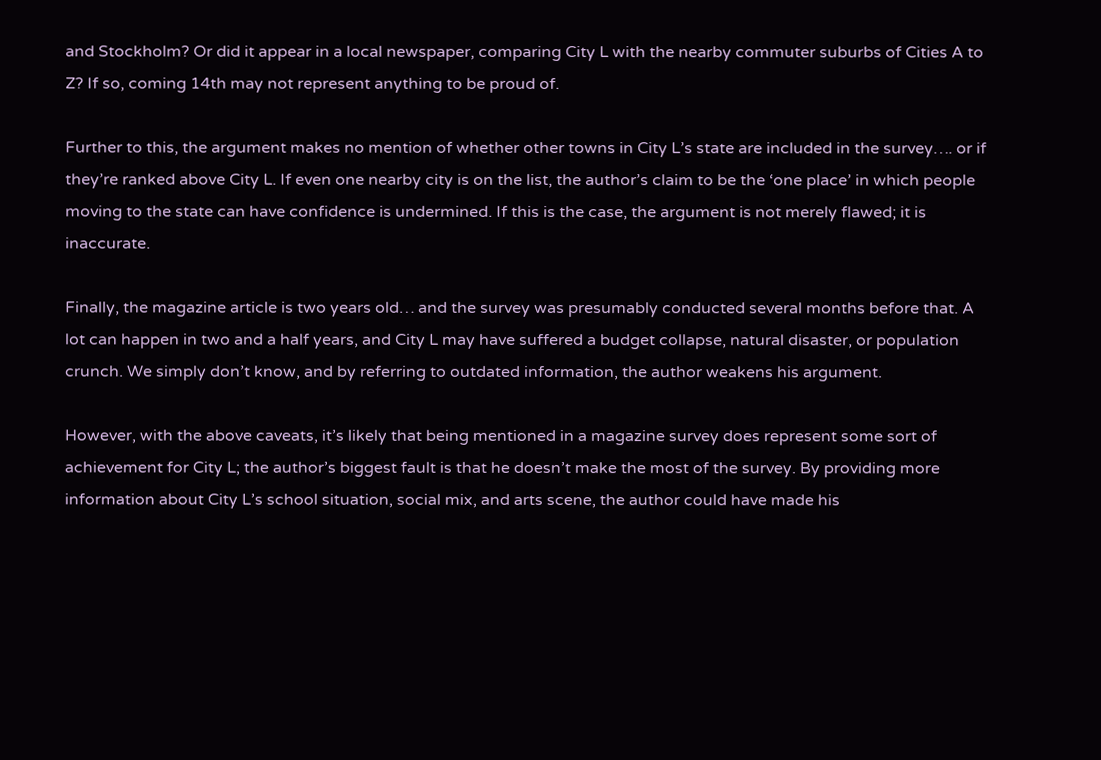and Stockholm? Or did it appear in a local newspaper, comparing City L with the nearby commuter suburbs of Cities A to Z? If so, coming 14th may not represent anything to be proud of.

Further to this, the argument makes no mention of whether other towns in City L’s state are included in the survey…. or if they’re ranked above City L. If even one nearby city is on the list, the author’s claim to be the ‘one place’ in which people moving to the state can have confidence is undermined. If this is the case, the argument is not merely flawed; it is inaccurate.

Finally, the magazine article is two years old… and the survey was presumably conducted several months before that. A lot can happen in two and a half years, and City L may have suffered a budget collapse, natural disaster, or population crunch. We simply don’t know, and by referring to outdated information, the author weakens his argument.

However, with the above caveats, it’s likely that being mentioned in a magazine survey does represent some sort of achievement for City L; the author’s biggest fault is that he doesn’t make the most of the survey. By providing more information about City L’s school situation, social mix, and arts scene, the author could have made his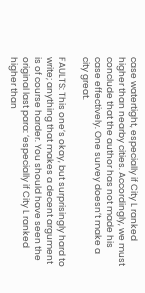case watertight, especially if City L ranked higher than nearby cities. Accordingly, we must conclude that the author has not made his case effectively. One survey doesn’t make a city great.

FAULTS: This one’s okay, but surprisingly hard to write; anything that makes a decent argument is of course harder. You should have seen the original last para: ‘especially if City L ranked higher than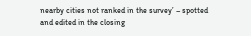nearby cities not ranked in the survey’ – spotted and edited in the closing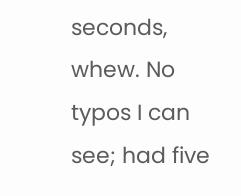seconds, whew. No typos I can see; had five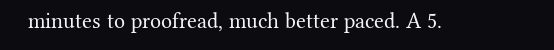minutes to proofread, much better paced. A 5.